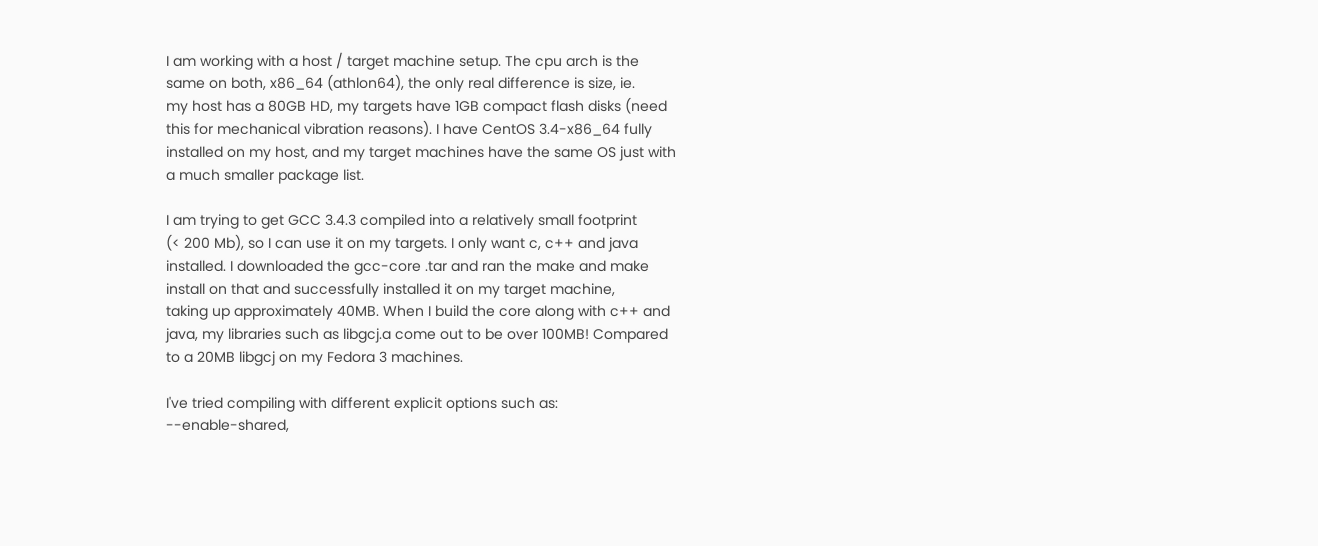I am working with a host / target machine setup. The cpu arch is the
same on both, x86_64 (athlon64), the only real difference is size, ie.
my host has a 80GB HD, my targets have 1GB compact flash disks (need
this for mechanical vibration reasons). I have CentOS 3.4-x86_64 fully
installed on my host, and my target machines have the same OS just with
a much smaller package list.

I am trying to get GCC 3.4.3 compiled into a relatively small footprint
(< 200 Mb), so I can use it on my targets. I only want c, c++ and java
installed. I downloaded the gcc-core .tar and ran the make and make
install on that and successfully installed it on my target machine,
taking up approximately 40MB. When I build the core along with c++ and
java, my libraries such as libgcj.a come out to be over 100MB! Compared
to a 20MB libgcj on my Fedora 3 machines.

I've tried compiling with different explicit options such as:
--enable-shared,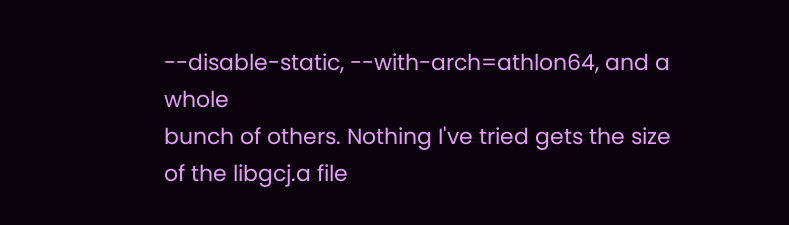--disable-static, --with-arch=athlon64, and a whole
bunch of others. Nothing I've tried gets the size of the libgcj.a file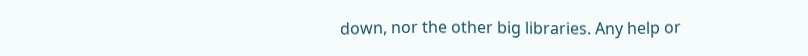down, nor the other big libraries. Any help or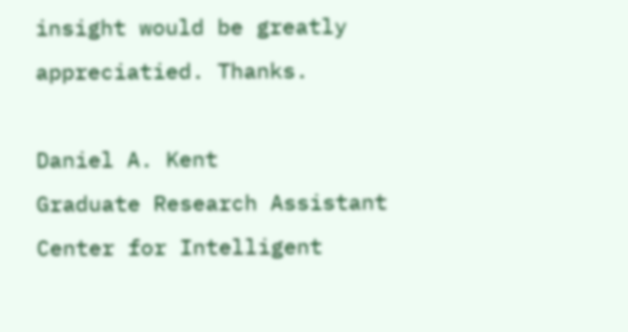insight would be greatly
appreciatied. Thanks.

Daniel A. Kent
Graduate Research Assistant
Center for Intelligent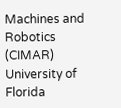Machines and Robotics (CIMAR)
University of Florida